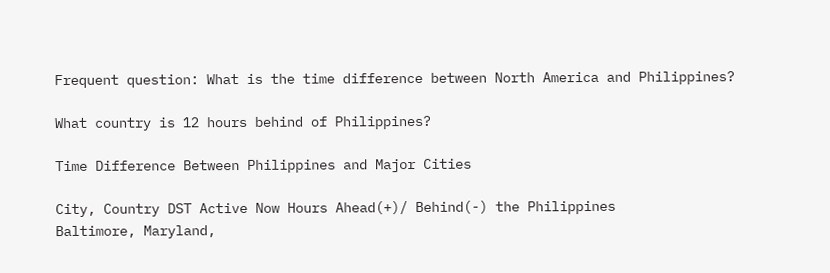Frequent question: What is the time difference between North America and Philippines?

What country is 12 hours behind of Philippines?

Time Difference Between Philippines and Major Cities

City, Country DST Active Now Hours Ahead(+)/ Behind(-) the Philippines
Baltimore, Maryland,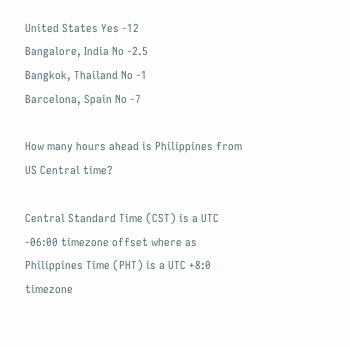United States Yes -12
Bangalore, India No -2.5
Bangkok, Thailand No -1
Barcelona, Spain No -7

How many hours ahead is Philippines from US Central time?

Central Standard Time (CST) is a UTC -06:00 timezone offset where as Philippines Time (PHT) is a UTC +8:0 timezone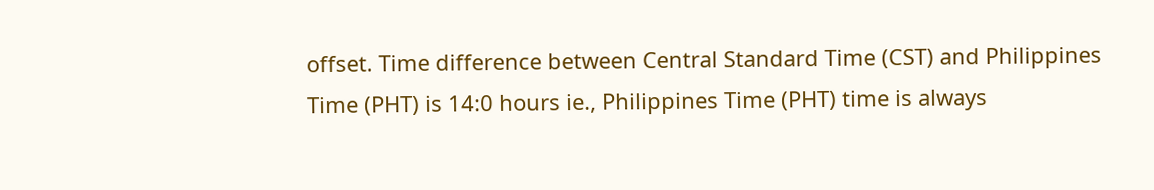offset. Time difference between Central Standard Time (CST) and Philippines Time (PHT) is 14:0 hours ie., Philippines Time (PHT) time is always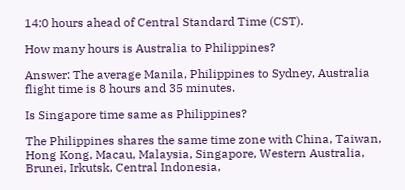14:0 hours ahead of Central Standard Time (CST).

How many hours is Australia to Philippines?

Answer: The average Manila, Philippines to Sydney, Australia flight time is 8 hours and 35 minutes.

Is Singapore time same as Philippines?

The Philippines shares the same time zone with China, Taiwan, Hong Kong, Macau, Malaysia, Singapore, Western Australia, Brunei, Irkutsk, Central Indonesia,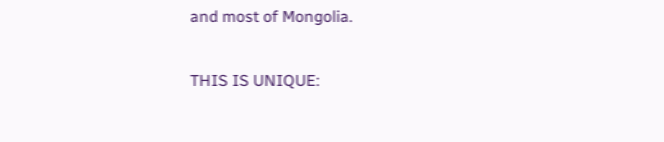and most of Mongolia.

THIS IS UNIQUE: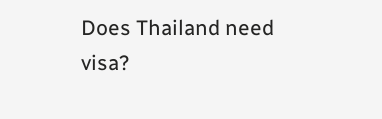Does Thailand need visa?